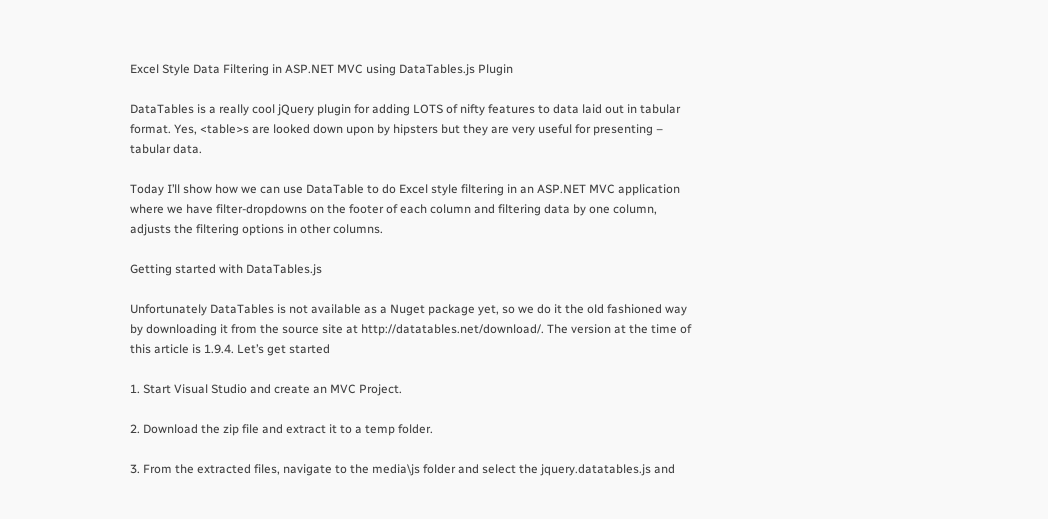Excel Style Data Filtering in ASP.NET MVC using DataTables.js Plugin

DataTables is a really cool jQuery plugin for adding LOTS of nifty features to data laid out in tabular format. Yes, <table>s are looked down upon by hipsters but they are very useful for presenting – tabular data.

Today I’ll show how we can use DataTable to do Excel style filtering in an ASP.NET MVC application where we have filter-dropdowns on the footer of each column and filtering data by one column, adjusts the filtering options in other columns.

Getting started with DataTables.js

Unfortunately DataTables is not available as a Nuget package yet, so we do it the old fashioned way by downloading it from the source site at http://datatables.net/download/. The version at the time of this article is 1.9.4. Let’s get started

1. Start Visual Studio and create an MVC Project.

2. Download the zip file and extract it to a temp folder.

3. From the extracted files, navigate to the media\js folder and select the jquery.datatables.js and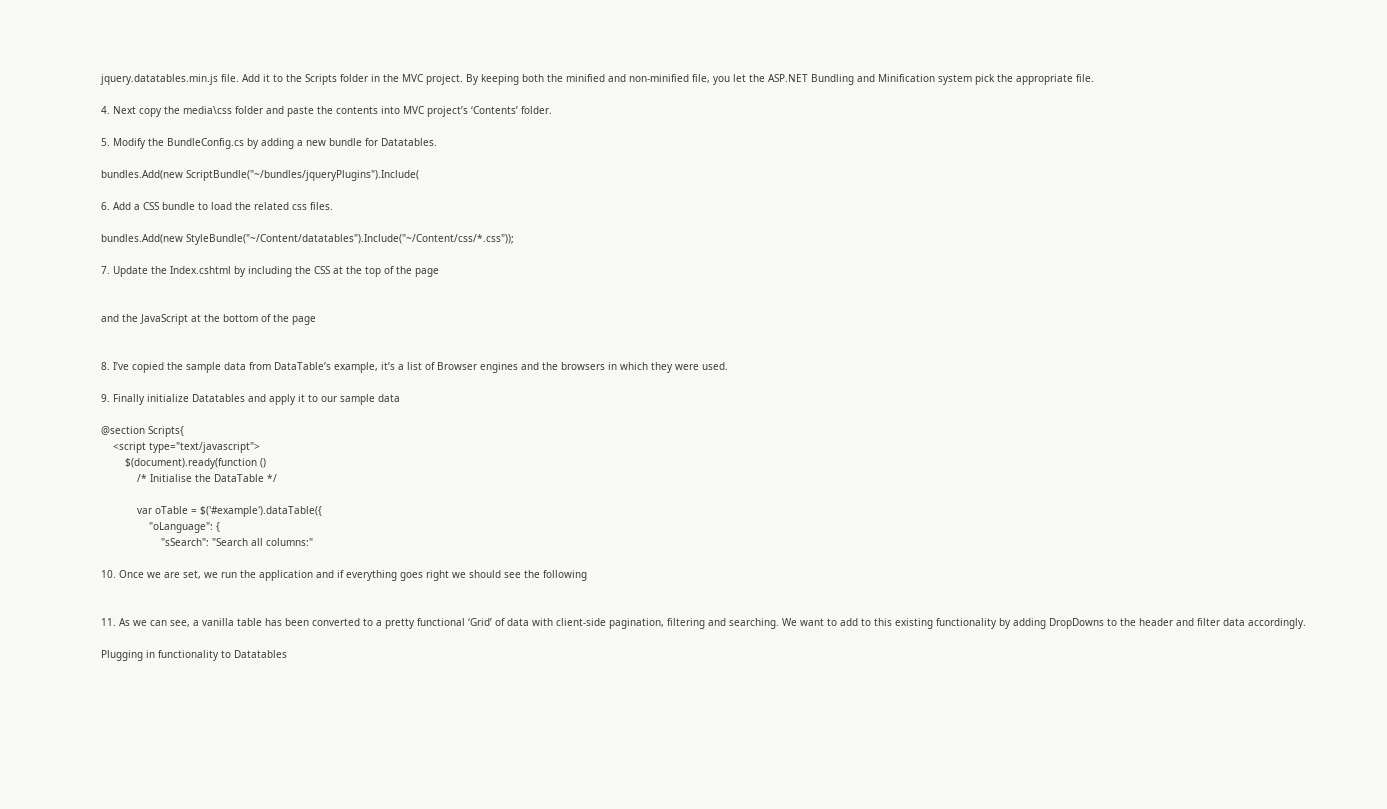jquery.datatables.min.js file. Add it to the Scripts folder in the MVC project. By keeping both the minified and non-minified file, you let the ASP.NET Bundling and Minification system pick the appropriate file.

4. Next copy the media\css folder and paste the contents into MVC project’s ‘Contents’ folder.

5. Modify the BundleConfig.cs by adding a new bundle for Datatables.

bundles.Add(new ScriptBundle("~/bundles/jqueryPlugins").Include(

6. Add a CSS bundle to load the related css files.

bundles.Add(new StyleBundle("~/Content/datatables").Include("~/Content/css/*.css"));

7. Update the Index.cshtml by including the CSS at the top of the page


and the JavaScript at the bottom of the page


8. I’ve copied the sample data from DataTable’s example, it’s a list of Browser engines and the browsers in which they were used.

9. Finally initialize Datatables and apply it to our sample data

@section Scripts{
    <script type="text/javascript">
        $(document).ready(function ()
            /* Initialise the DataTable */

            var oTable = $('#example').dataTable({
                "oLanguage": {
                    "sSearch": "Search all columns:"

10. Once we are set, we run the application and if everything goes right we should see the following


11. As we can see, a vanilla table has been converted to a pretty functional ‘Grid’ of data with client-side pagination, filtering and searching. We want to add to this existing functionality by adding DropDowns to the header and filter data accordingly.

Plugging in functionality to Datatables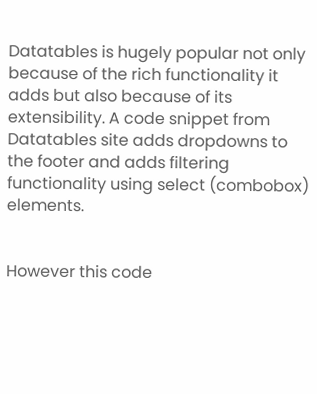Datatables is hugely popular not only because of the rich functionality it adds but also because of its extensibility. A code snippet from Datatables site adds dropdowns to the footer and adds filtering functionality using select (combobox) elements.


However this code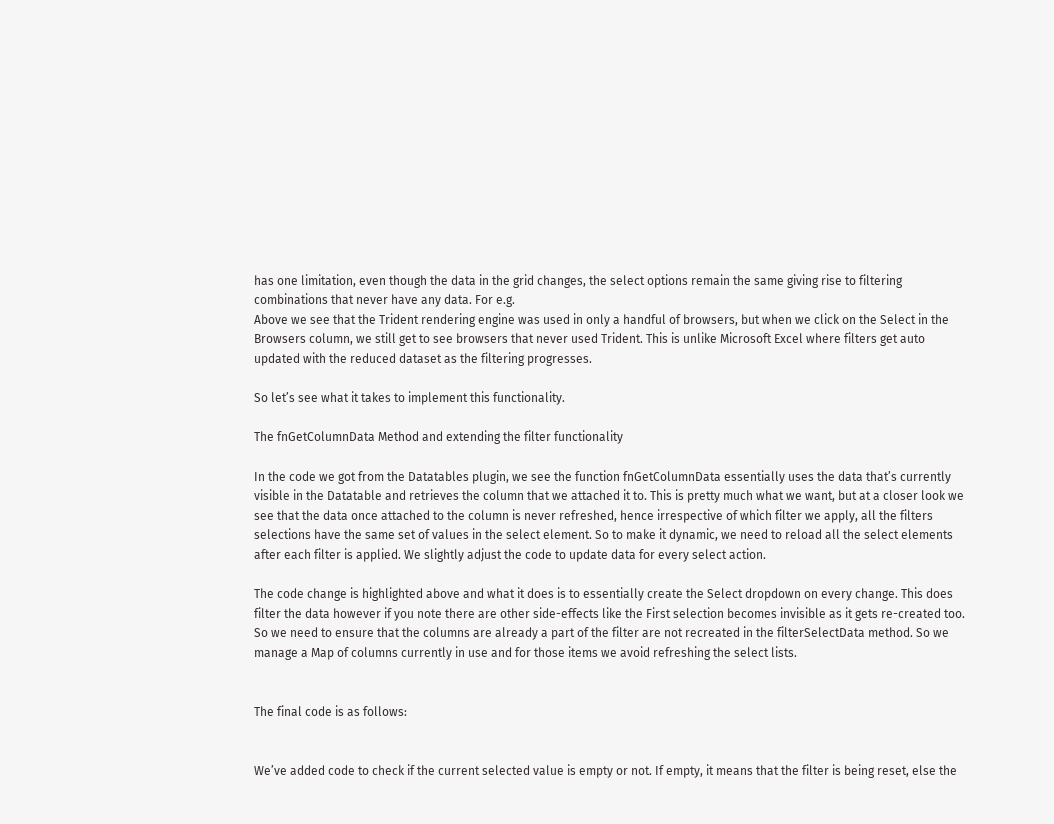has one limitation, even though the data in the grid changes, the select options remain the same giving rise to filtering combinations that never have any data. For e.g.
Above we see that the Trident rendering engine was used in only a handful of browsers, but when we click on the Select in the Browsers column, we still get to see browsers that never used Trident. This is unlike Microsoft Excel where filters get auto updated with the reduced dataset as the filtering progresses.

So let’s see what it takes to implement this functionality.

The fnGetColumnData Method and extending the filter functionality

In the code we got from the Datatables plugin, we see the function fnGetColumnData essentially uses the data that’s currently visible in the Datatable and retrieves the column that we attached it to. This is pretty much what we want, but at a closer look we see that the data once attached to the column is never refreshed, hence irrespective of which filter we apply, all the filters selections have the same set of values in the select element. So to make it dynamic, we need to reload all the select elements after each filter is applied. We slightly adjust the code to update data for every select action.

The code change is highlighted above and what it does is to essentially create the Select dropdown on every change. This does filter the data however if you note there are other side-effects like the First selection becomes invisible as it gets re-created too. So we need to ensure that the columns are already a part of the filter are not recreated in the filterSelectData method. So we manage a Map of columns currently in use and for those items we avoid refreshing the select lists.


The final code is as follows:


We’ve added code to check if the current selected value is empty or not. If empty, it means that the filter is being reset, else the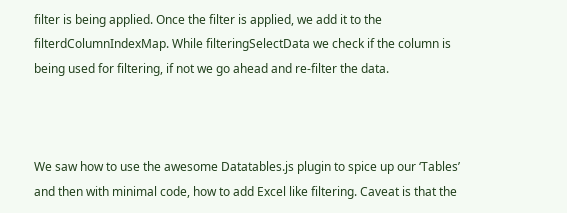filter is being applied. Once the filter is applied, we add it to the filterdColumnIndexMap. While filteringSelectData we check if the column is being used for filtering, if not we go ahead and re-filter the data.



We saw how to use the awesome Datatables.js plugin to spice up our ‘Tables’ and then with minimal code, how to add Excel like filtering. Caveat is that the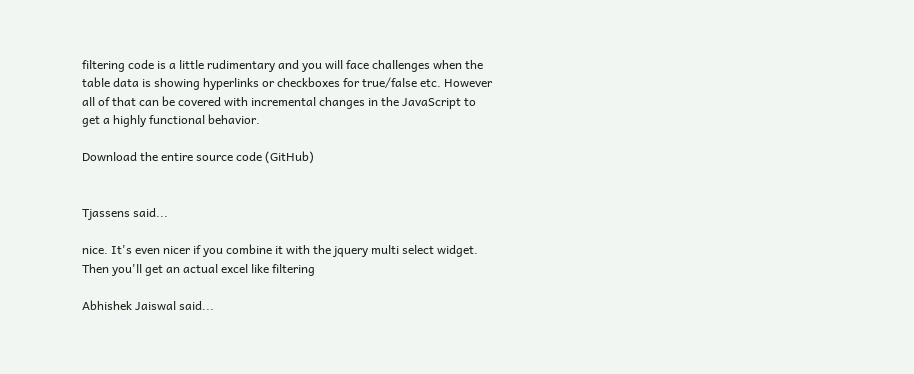filtering code is a little rudimentary and you will face challenges when the table data is showing hyperlinks or checkboxes for true/false etc. However all of that can be covered with incremental changes in the JavaScript to get a highly functional behavior.

Download the entire source code (GitHub)


Tjassens said...

nice. It's even nicer if you combine it with the jquery multi select widget. Then you'll get an actual excel like filtering

Abhishek Jaiswal said...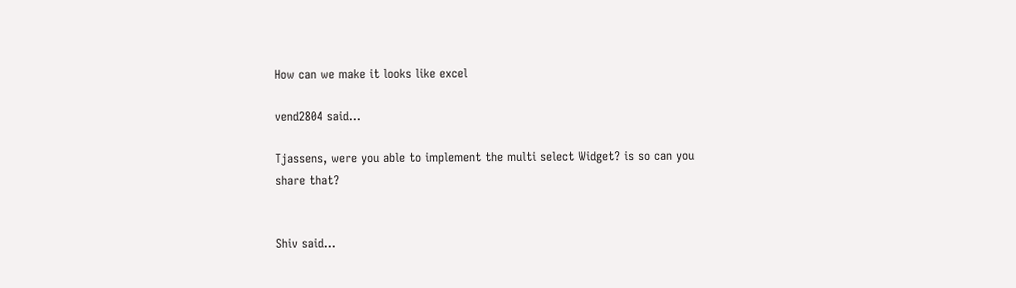How can we make it looks like excel

vend2804 said...

Tjassens, were you able to implement the multi select Widget? is so can you share that?


Shiv said...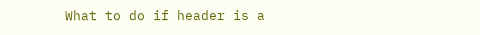What to do if header is a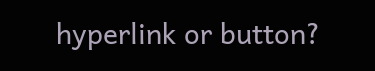hyperlink or button?